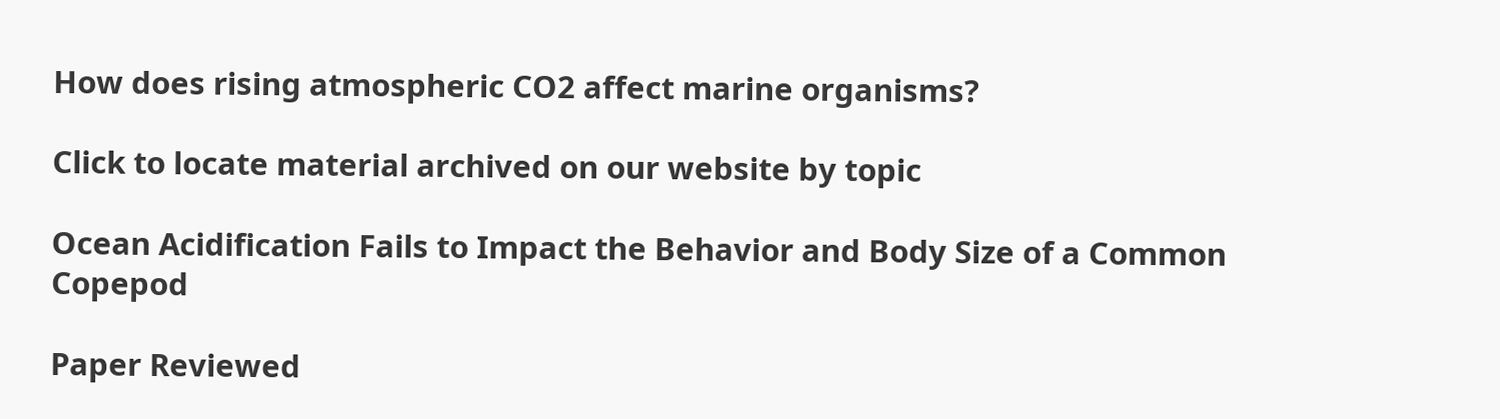How does rising atmospheric CO2 affect marine organisms?

Click to locate material archived on our website by topic

Ocean Acidification Fails to Impact the Behavior and Body Size of a Common Copepod

Paper Reviewed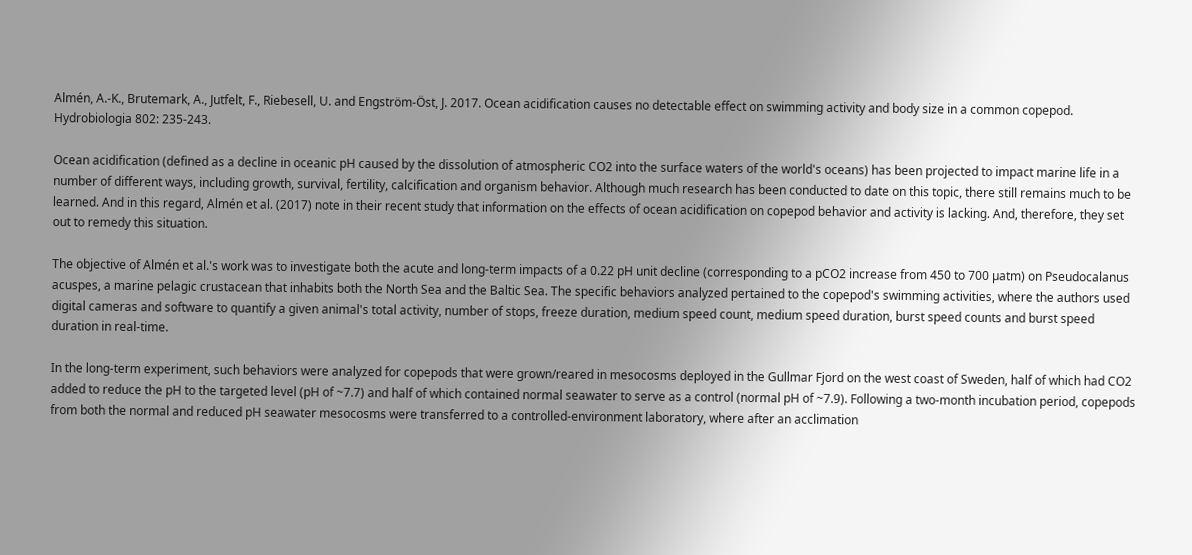Almén, A.-K., Brutemark, A., Jutfelt, F., Riebesell, U. and Engström-Öst, J. 2017. Ocean acidification causes no detectable effect on swimming activity and body size in a common copepod. Hydrobiologia 802: 235-243.

Ocean acidification (defined as a decline in oceanic pH caused by the dissolution of atmospheric CO2 into the surface waters of the world's oceans) has been projected to impact marine life in a number of different ways, including growth, survival, fertility, calcification and organism behavior. Although much research has been conducted to date on this topic, there still remains much to be learned. And in this regard, Almén et al. (2017) note in their recent study that information on the effects of ocean acidification on copepod behavior and activity is lacking. And, therefore, they set out to remedy this situation.

The objective of Almén et al.'s work was to investigate both the acute and long-term impacts of a 0.22 pH unit decline (corresponding to a pCO2 increase from 450 to 700 µatm) on Pseudocalanus acuspes, a marine pelagic crustacean that inhabits both the North Sea and the Baltic Sea. The specific behaviors analyzed pertained to the copepod's swimming activities, where the authors used digital cameras and software to quantify a given animal's total activity, number of stops, freeze duration, medium speed count, medium speed duration, burst speed counts and burst speed duration in real-time.

In the long-term experiment, such behaviors were analyzed for copepods that were grown/reared in mesocosms deployed in the Gullmar Fjord on the west coast of Sweden, half of which had CO2 added to reduce the pH to the targeted level (pH of ~7.7) and half of which contained normal seawater to serve as a control (normal pH of ~7.9). Following a two-month incubation period, copepods from both the normal and reduced pH seawater mesocosms were transferred to a controlled-environment laboratory, where after an acclimation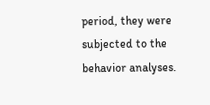period, they were subjected to the behavior analyses.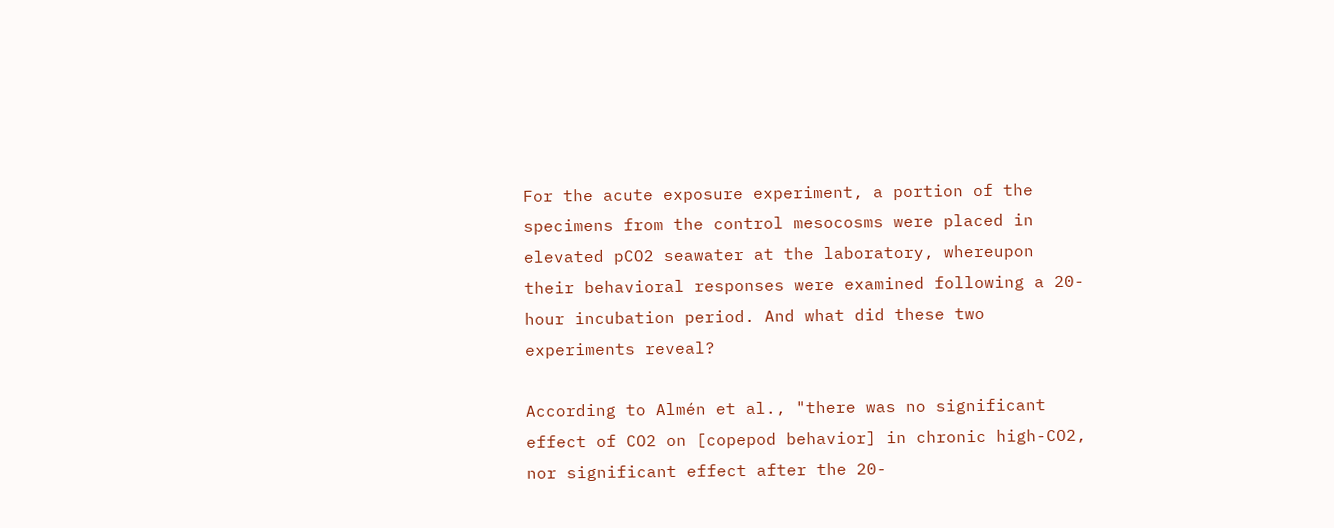For the acute exposure experiment, a portion of the specimens from the control mesocosms were placed in elevated pCO2 seawater at the laboratory, whereupon their behavioral responses were examined following a 20-hour incubation period. And what did these two experiments reveal?

According to Almén et al., "there was no significant effect of CO2 on [copepod behavior] in chronic high-CO2, nor significant effect after the 20-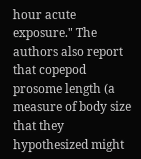hour acute exposure." The authors also report that copepod prosome length (a measure of body size that they hypothesized might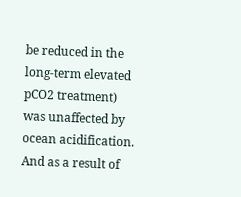be reduced in the long-term elevated pCO2 treatment) was unaffected by ocean acidification. And as a result of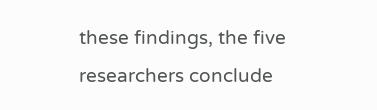these findings, the five researchers conclude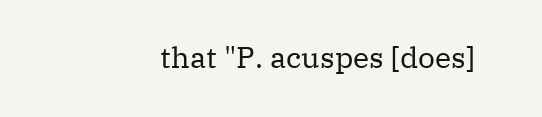that "P. acuspes [does]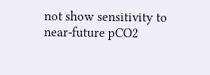not show sensitivity to near-future pCO2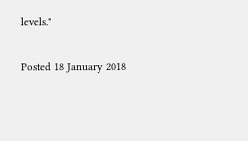levels."

Posted 18 January 2018